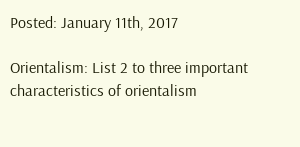Posted: January 11th, 2017

Orientalism: List 2 to three important characteristics of orientalism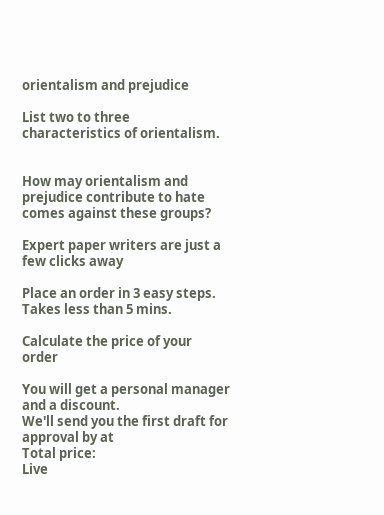orientalism and prejudice

List two to three characteristics of orientalism.


How may orientalism and prejudice contribute to hate comes against these groups?

Expert paper writers are just a few clicks away

Place an order in 3 easy steps. Takes less than 5 mins.

Calculate the price of your order

You will get a personal manager and a discount.
We'll send you the first draft for approval by at
Total price:
Live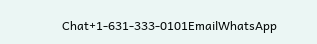Chat+1-631-333-0101EmailWhatsApp